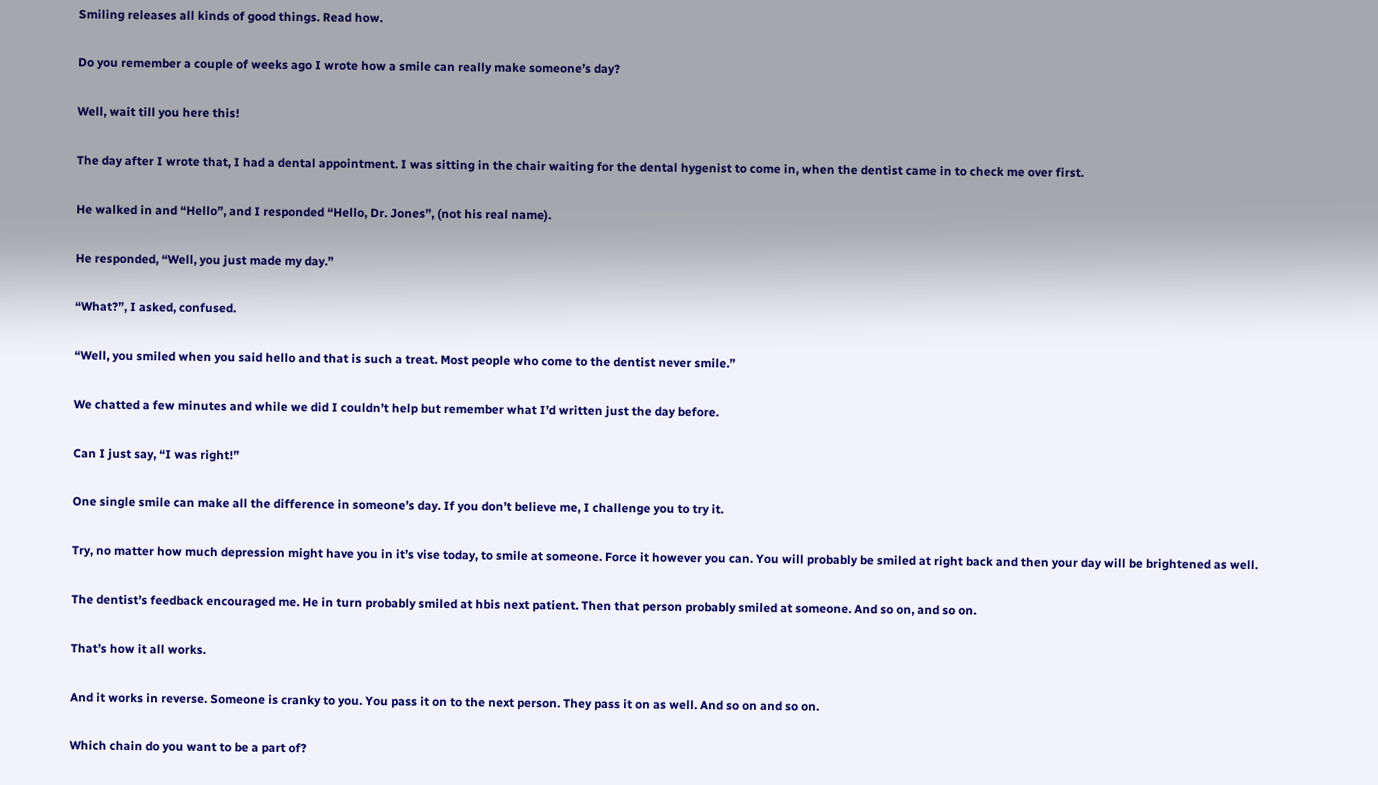Smiling releases all kinds of good things. Read how.

Do you remember a couple of weeks ago I wrote how a smile can really make someone’s day?

Well, wait till you here this!

The day after I wrote that, I had a dental appointment. I was sitting in the chair waiting for the dental hygenist to come in, when the dentist came in to check me over first.

He walked in and “Hello”, and I responded “Hello, Dr. Jones”, (not his real name).

He responded, “Well, you just made my day.”

“What?”, I asked, confused.

“Well, you smiled when you said hello and that is such a treat. Most people who come to the dentist never smile.”

We chatted a few minutes and while we did I couldn’t help but remember what I’d written just the day before.

Can I just say, “I was right!”

One single smile can make all the difference in someone’s day. If you don’t believe me, I challenge you to try it.

Try, no matter how much depression might have you in it’s vise today, to smile at someone. Force it however you can. You will probably be smiled at right back and then your day will be brightened as well.

The dentist’s feedback encouraged me. He in turn probably smiled at hbis next patient. Then that person probably smiled at someone. And so on, and so on.

That’s how it all works.

And it works in reverse. Someone is cranky to you. You pass it on to the next person. They pass it on as well. And so on and so on.

Which chain do you want to be a part of?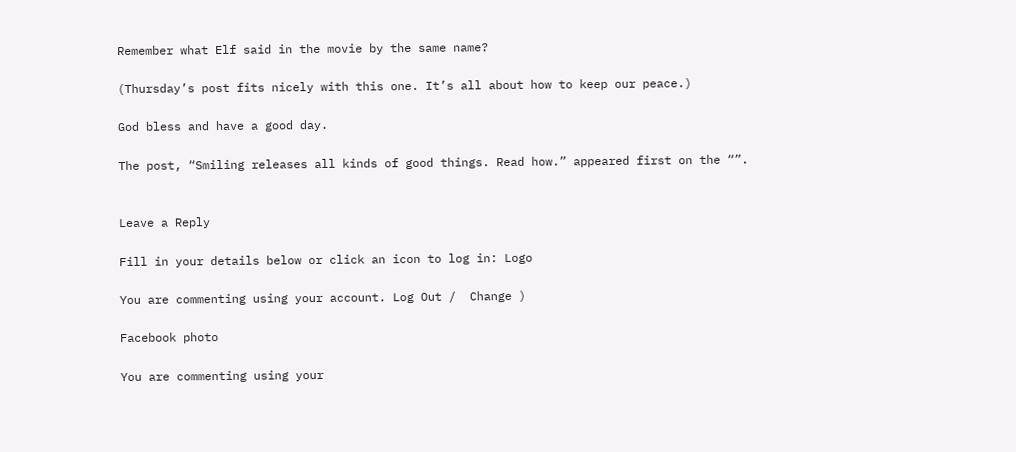Remember what Elf said in the movie by the same name?

(Thursday’s post fits nicely with this one. It’s all about how to keep our peace.)

God bless and have a good day.

The post, “Smiling releases all kinds of good things. Read how.” appeared first on the “”.


Leave a Reply

Fill in your details below or click an icon to log in: Logo

You are commenting using your account. Log Out /  Change )

Facebook photo

You are commenting using your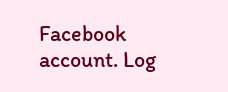Facebook account. Log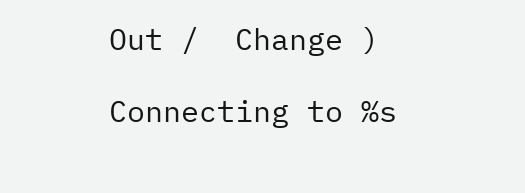Out /  Change )

Connecting to %s